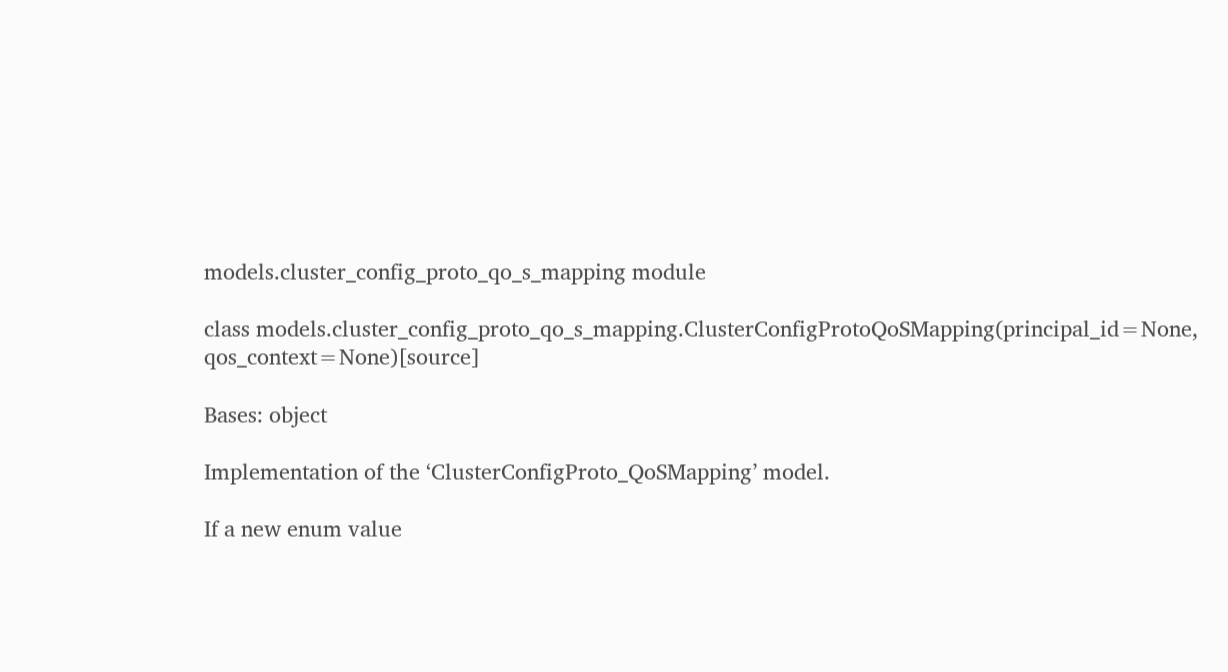models.cluster_config_proto_qo_s_mapping module

class models.cluster_config_proto_qo_s_mapping.ClusterConfigProtoQoSMapping(principal_id=None, qos_context=None)[source]

Bases: object

Implementation of the ‘ClusterConfigProto_QoSMapping’ model.

If a new enum value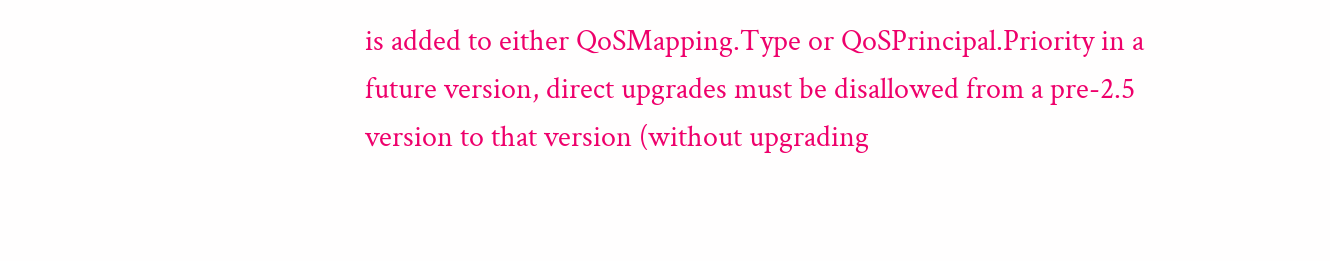is added to either QoSMapping.Type or QoSPrincipal.Priority in a future version, direct upgrades must be disallowed from a pre-2.5 version to that version (without upgrading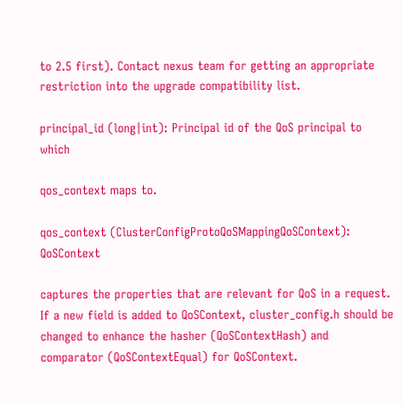to 2.5 first). Contact nexus team for getting an appropriate restriction into the upgrade compatibility list.

principal_id (long|int): Principal id of the QoS principal to which

qos_context maps to.

qos_context (ClusterConfigProtoQoSMappingQoSContext): QoSContext

captures the properties that are relevant for QoS in a request. If a new field is added to QoSContext, cluster_config.h should be changed to enhance the hasher (QoSContextHash) and comparator (QoSContextEqual) for QoSContext.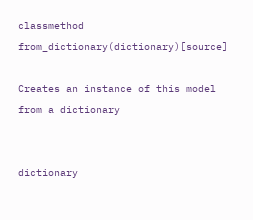classmethod from_dictionary(dictionary)[source]

Creates an instance of this model from a dictionary


dictionary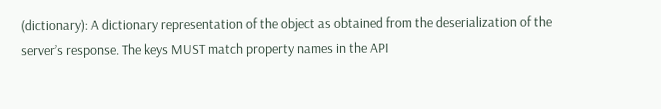(dictionary): A dictionary representation of the object as obtained from the deserialization of the server’s response. The keys MUST match property names in the API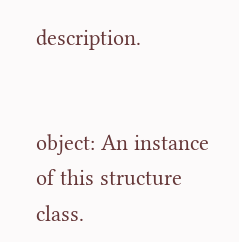description.


object: An instance of this structure class.